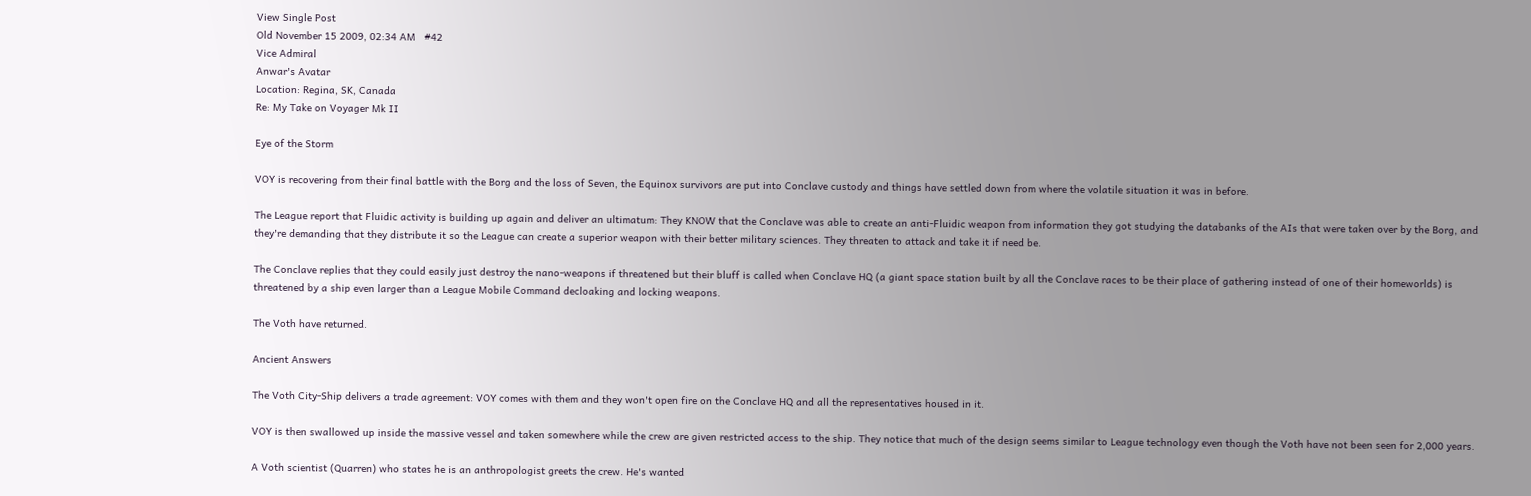View Single Post
Old November 15 2009, 02:34 AM   #42
Vice Admiral
Anwar's Avatar
Location: Regina, SK, Canada
Re: My Take on Voyager Mk II

Eye of the Storm

VOY is recovering from their final battle with the Borg and the loss of Seven, the Equinox survivors are put into Conclave custody and things have settled down from where the volatile situation it was in before.

The League report that Fluidic activity is building up again and deliver an ultimatum: They KNOW that the Conclave was able to create an anti-Fluidic weapon from information they got studying the databanks of the AIs that were taken over by the Borg, and they're demanding that they distribute it so the League can create a superior weapon with their better military sciences. They threaten to attack and take it if need be.

The Conclave replies that they could easily just destroy the nano-weapons if threatened but their bluff is called when Conclave HQ (a giant space station built by all the Conclave races to be their place of gathering instead of one of their homeworlds) is threatened by a ship even larger than a League Mobile Command decloaking and locking weapons.

The Voth have returned.

Ancient Answers

The Voth City-Ship delivers a trade agreement: VOY comes with them and they won't open fire on the Conclave HQ and all the representatives housed in it.

VOY is then swallowed up inside the massive vessel and taken somewhere while the crew are given restricted access to the ship. They notice that much of the design seems similar to League technology even though the Voth have not been seen for 2,000 years.

A Voth scientist (Quarren) who states he is an anthropologist greets the crew. He's wanted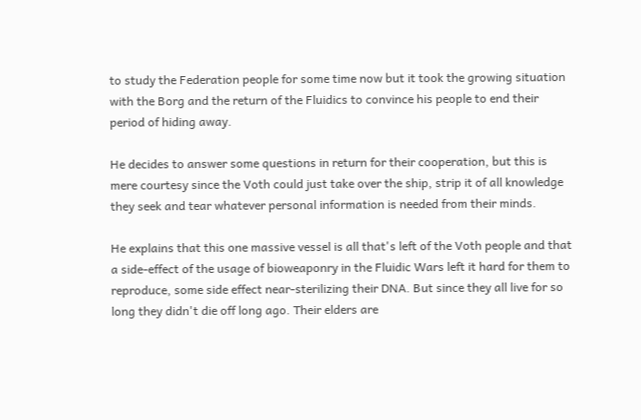to study the Federation people for some time now but it took the growing situation with the Borg and the return of the Fluidics to convince his people to end their period of hiding away.

He decides to answer some questions in return for their cooperation, but this is mere courtesy since the Voth could just take over the ship, strip it of all knowledge they seek and tear whatever personal information is needed from their minds.

He explains that this one massive vessel is all that's left of the Voth people and that a side-effect of the usage of bioweaponry in the Fluidic Wars left it hard for them to reproduce, some side effect near-sterilizing their DNA. But since they all live for so long they didn't die off long ago. Their elders are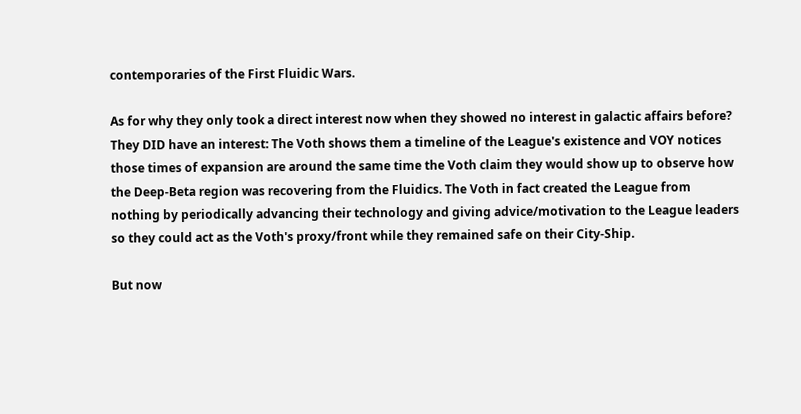contemporaries of the First Fluidic Wars.

As for why they only took a direct interest now when they showed no interest in galactic affairs before? They DID have an interest: The Voth shows them a timeline of the League's existence and VOY notices those times of expansion are around the same time the Voth claim they would show up to observe how the Deep-Beta region was recovering from the Fluidics. The Voth in fact created the League from nothing by periodically advancing their technology and giving advice/motivation to the League leaders so they could act as the Voth's proxy/front while they remained safe on their City-Ship.

But now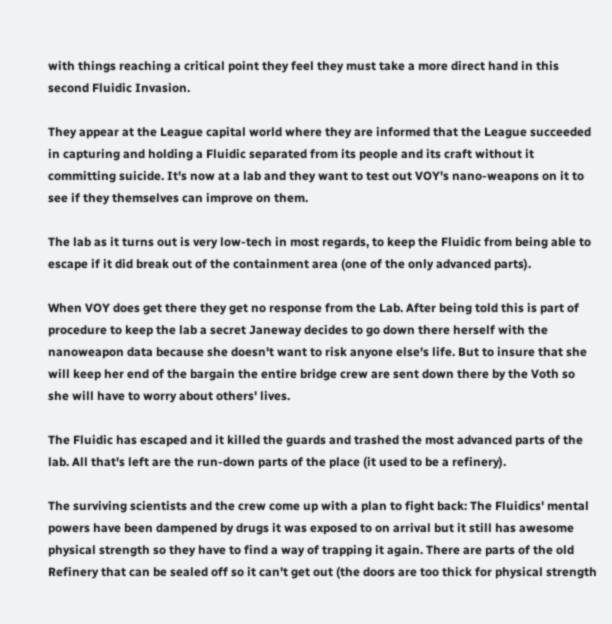with things reaching a critical point they feel they must take a more direct hand in this second Fluidic Invasion.

They appear at the League capital world where they are informed that the League succeeded in capturing and holding a Fluidic separated from its people and its craft without it committing suicide. It's now at a lab and they want to test out VOY's nano-weapons on it to see if they themselves can improve on them.

The lab as it turns out is very low-tech in most regards, to keep the Fluidic from being able to escape if it did break out of the containment area (one of the only advanced parts).

When VOY does get there they get no response from the Lab. After being told this is part of procedure to keep the lab a secret Janeway decides to go down there herself with the nanoweapon data because she doesn't want to risk anyone else's life. But to insure that she will keep her end of the bargain the entire bridge crew are sent down there by the Voth so she will have to worry about others' lives.

The Fluidic has escaped and it killed the guards and trashed the most advanced parts of the lab. All that's left are the run-down parts of the place (it used to be a refinery).

The surviving scientists and the crew come up with a plan to fight back: The Fluidics' mental powers have been dampened by drugs it was exposed to on arrival but it still has awesome physical strength so they have to find a way of trapping it again. There are parts of the old Refinery that can be sealed off so it can't get out (the doors are too thick for physical strength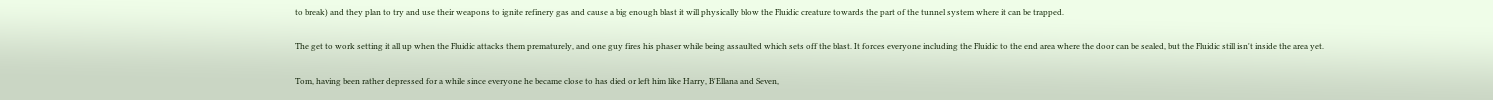to break) and they plan to try and use their weapons to ignite refinery gas and cause a big enough blast it will physically blow the Fluidic creature towards the part of the tunnel system where it can be trapped.

The get to work setting it all up when the Fluidic attacks them prematurely, and one guy fires his phaser while being assaulted which sets off the blast. It forces everyone including the Fluidic to the end area where the door can be sealed, but the Fluidic still isn't inside the area yet.

Tom, having been rather depressed for a while since everyone he became close to has died or left him like Harry, B'Ellana and Seven,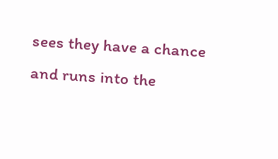sees they have a chance and runs into the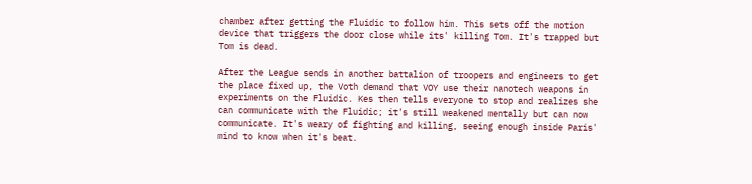chamber after getting the Fluidic to follow him. This sets off the motion device that triggers the door close while its' killing Tom. It's trapped but Tom is dead.

After the League sends in another battalion of troopers and engineers to get the place fixed up, the Voth demand that VOY use their nanotech weapons in experiments on the Fluidic. Kes then tells everyone to stop and realizes she can communicate with the Fluidic; it's still weakened mentally but can now communicate. It's weary of fighting and killing, seeing enough inside Paris' mind to know when it's beat.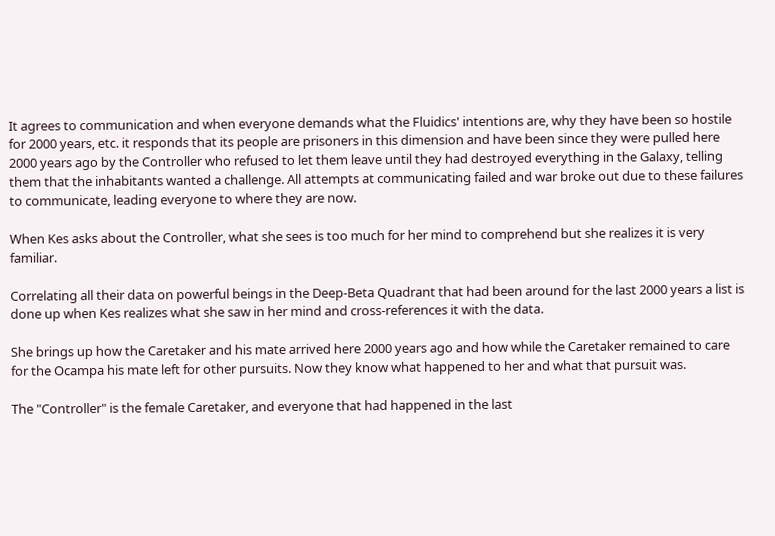It agrees to communication and when everyone demands what the Fluidics' intentions are, why they have been so hostile for 2000 years, etc. it responds that its people are prisoners in this dimension and have been since they were pulled here 2000 years ago by the Controller who refused to let them leave until they had destroyed everything in the Galaxy, telling them that the inhabitants wanted a challenge. All attempts at communicating failed and war broke out due to these failures to communicate, leading everyone to where they are now.

When Kes asks about the Controller, what she sees is too much for her mind to comprehend but she realizes it is very familiar.

Correlating all their data on powerful beings in the Deep-Beta Quadrant that had been around for the last 2000 years a list is done up when Kes realizes what she saw in her mind and cross-references it with the data.

She brings up how the Caretaker and his mate arrived here 2000 years ago and how while the Caretaker remained to care for the Ocampa his mate left for other pursuits. Now they know what happened to her and what that pursuit was.

The "Controller" is the female Caretaker, and everyone that had happened in the last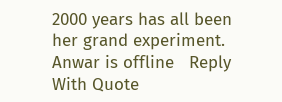2000 years has all been her grand experiment.
Anwar is offline   Reply With Quote